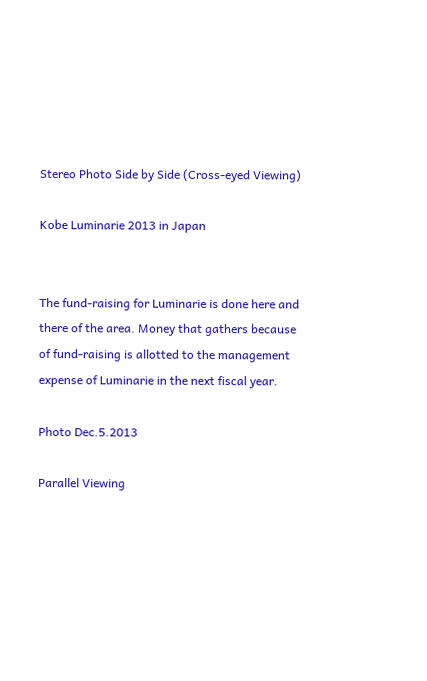Stereo Photo Side by Side (Cross-eyed Viewing)

Kobe Luminarie 2013 in Japan


The fund-raising for Luminarie is done here and there of the area. Money that gathers because of fund-raising is allotted to the management expense of Luminarie in the next fiscal year.

Photo Dec.5.2013

Parallel Viewing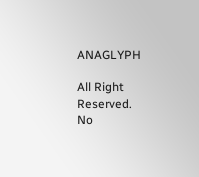ANAGLYPH

All Right Reserved.
No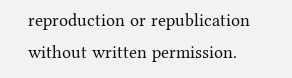reproduction or republication without written permission.